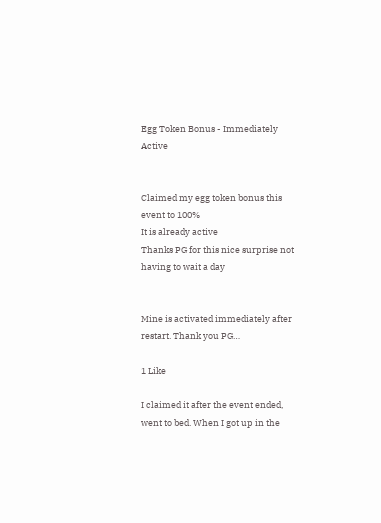Egg Token Bonus - Immediately Active


Claimed my egg token bonus this event to 100%
It is already active
Thanks PG for this nice surprise not having to wait a day


Mine is activated immediately after restart. Thank you PG…

1 Like

I claimed it after the event ended, went to bed. When I got up in the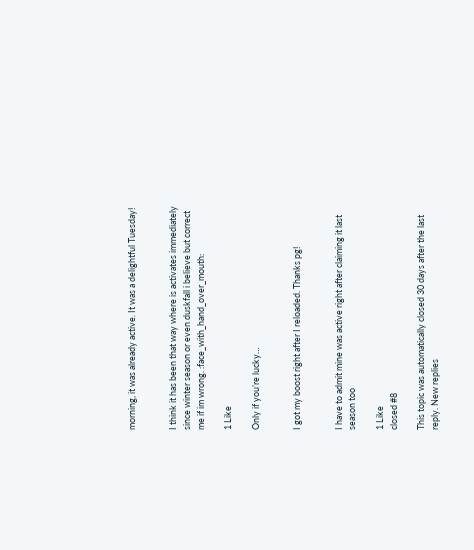morning, it was already active. It was a delightful Tuesday!


I think it has been that way where is activates immediately since winter season or even duskfall i believe but correct me if im wrong. :face_with_hand_over_mouth:

1 Like

Only if you’re lucky…


I got my boost right after I reloaded. Thanks pg!


I have to admit mine was active right after claiming it last season too

1 Like
closed #8

This topic was automatically closed 30 days after the last reply. New replies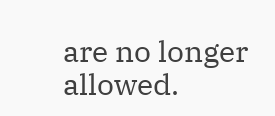are no longer allowed.